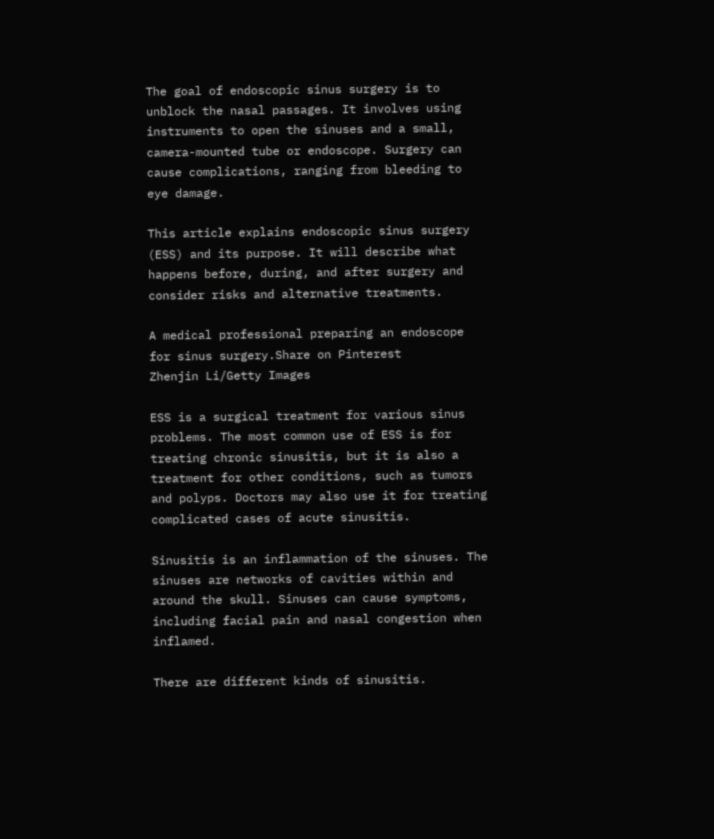The goal of endoscopic sinus surgery is to unblock the nasal passages. It involves using instruments to open the sinuses and a small, camera-mounted tube or endoscope. Surgery can cause complications, ranging from bleeding to eye damage.

This article explains endoscopic sinus surgery (ESS) and its purpose. It will describe what happens before, during, and after surgery and consider risks and alternative treatments.

A medical professional preparing an endoscope for sinus surgery.Share on Pinterest
Zhenjin Li/Getty Images

ESS is a surgical treatment for various sinus problems. The most common use of ESS is for treating chronic sinusitis, but it is also a treatment for other conditions, such as tumors and polyps. Doctors may also use it for treating complicated cases of acute sinusitis.

Sinusitis is an inflammation of the sinuses. The sinuses are networks of cavities within and around the skull. Sinuses can cause symptoms, including facial pain and nasal congestion when inflamed.

There are different kinds of sinusitis.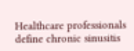Healthcare professionals define chronic sinusitis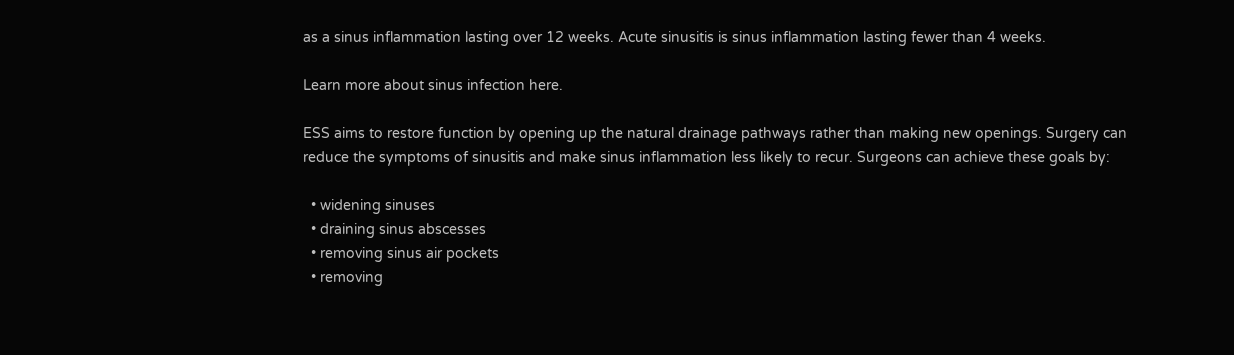as a sinus inflammation lasting over 12 weeks. Acute sinusitis is sinus inflammation lasting fewer than 4 weeks.

Learn more about sinus infection here.

ESS aims to restore function by opening up the natural drainage pathways rather than making new openings. Surgery can reduce the symptoms of sinusitis and make sinus inflammation less likely to recur. Surgeons can achieve these goals by:

  • widening sinuses
  • draining sinus abscesses
  • removing sinus air pockets
  • removing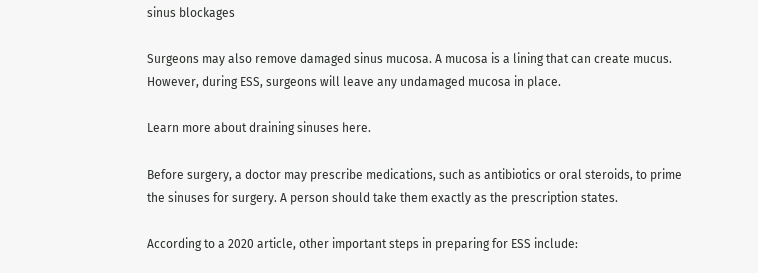sinus blockages

Surgeons may also remove damaged sinus mucosa. A mucosa is a lining that can create mucus. However, during ESS, surgeons will leave any undamaged mucosa in place.

Learn more about draining sinuses here.

Before surgery, a doctor may prescribe medications, such as antibiotics or oral steroids, to prime the sinuses for surgery. A person should take them exactly as the prescription states.

According to a 2020 article, other important steps in preparing for ESS include: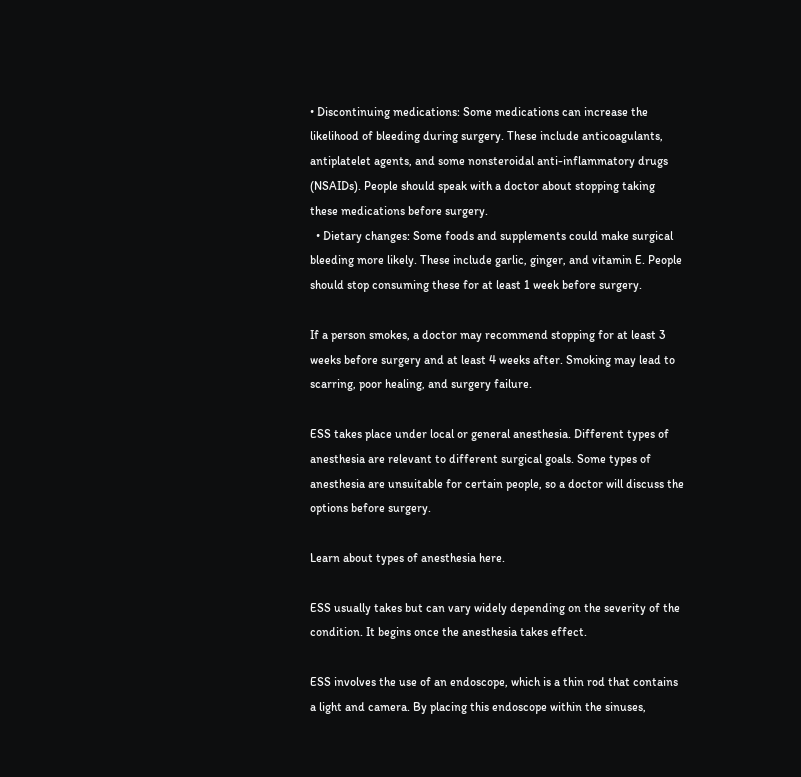• Discontinuing medications: Some medications can increase the likelihood of bleeding during surgery. These include anticoagulants, antiplatelet agents, and some nonsteroidal anti-inflammatory drugs (NSAIDs). People should speak with a doctor about stopping taking these medications before surgery.
  • Dietary changes: Some foods and supplements could make surgical bleeding more likely. These include garlic, ginger, and vitamin E. People should stop consuming these for at least 1 week before surgery.

If a person smokes, a doctor may recommend stopping for at least 3 weeks before surgery and at least 4 weeks after. Smoking may lead to scarring, poor healing, and surgery failure.

ESS takes place under local or general anesthesia. Different types of anesthesia are relevant to different surgical goals. Some types of anesthesia are unsuitable for certain people, so a doctor will discuss the options before surgery.

Learn about types of anesthesia here.

ESS usually takes but can vary widely depending on the severity of the condition. It begins once the anesthesia takes effect.

ESS involves the use of an endoscope, which is a thin rod that contains a light and camera. By placing this endoscope within the sinuses,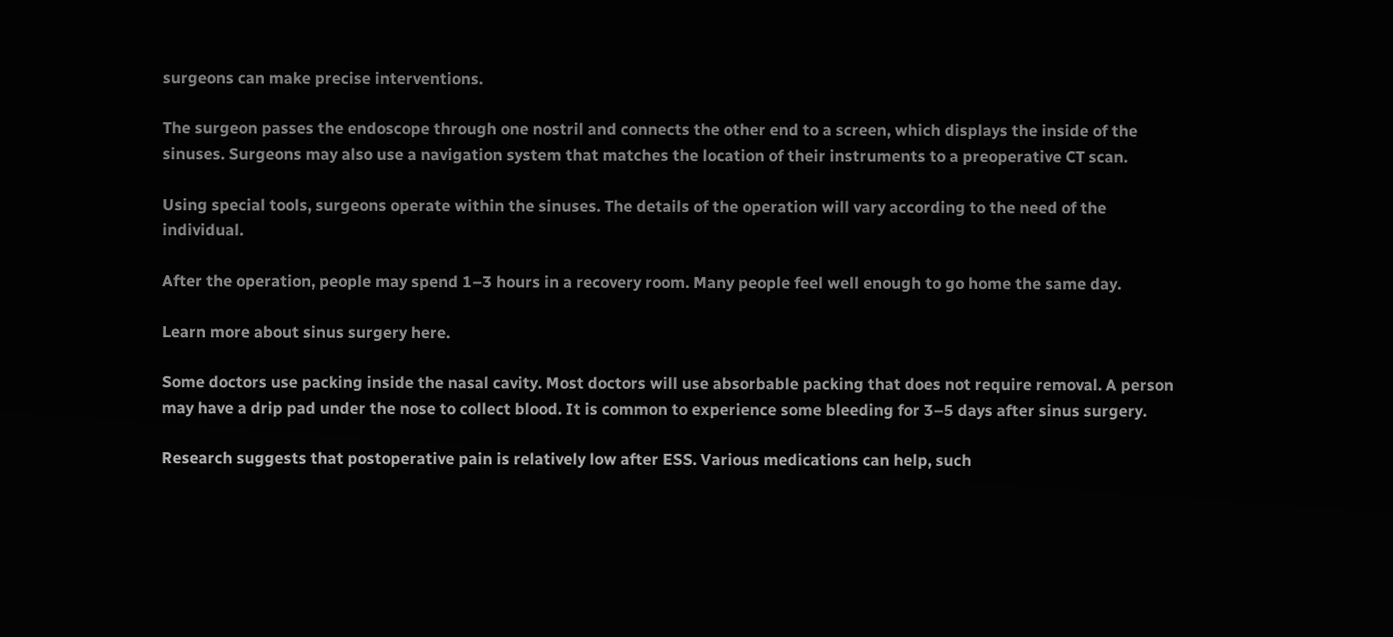surgeons can make precise interventions.

The surgeon passes the endoscope through one nostril and connects the other end to a screen, which displays the inside of the sinuses. Surgeons may also use a navigation system that matches the location of their instruments to a preoperative CT scan.

Using special tools, surgeons operate within the sinuses. The details of the operation will vary according to the need of the individual.

After the operation, people may spend 1–3 hours in a recovery room. Many people feel well enough to go home the same day.

Learn more about sinus surgery here.

Some doctors use packing inside the nasal cavity. Most doctors will use absorbable packing that does not require removal. A person may have a drip pad under the nose to collect blood. It is common to experience some bleeding for 3–5 days after sinus surgery.

Research suggests that postoperative pain is relatively low after ESS. Various medications can help, such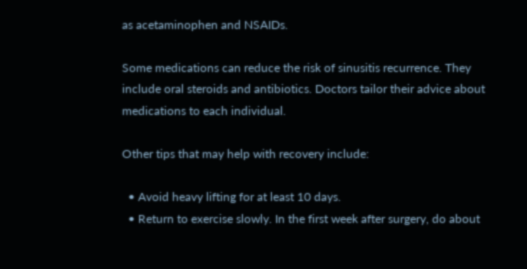as acetaminophen and NSAIDs.

Some medications can reduce the risk of sinusitis recurrence. They include oral steroids and antibiotics. Doctors tailor their advice about medications to each individual.

Other tips that may help with recovery include:

  • Avoid heavy lifting for at least 10 days.
  • Return to exercise slowly. In the first week after surgery, do about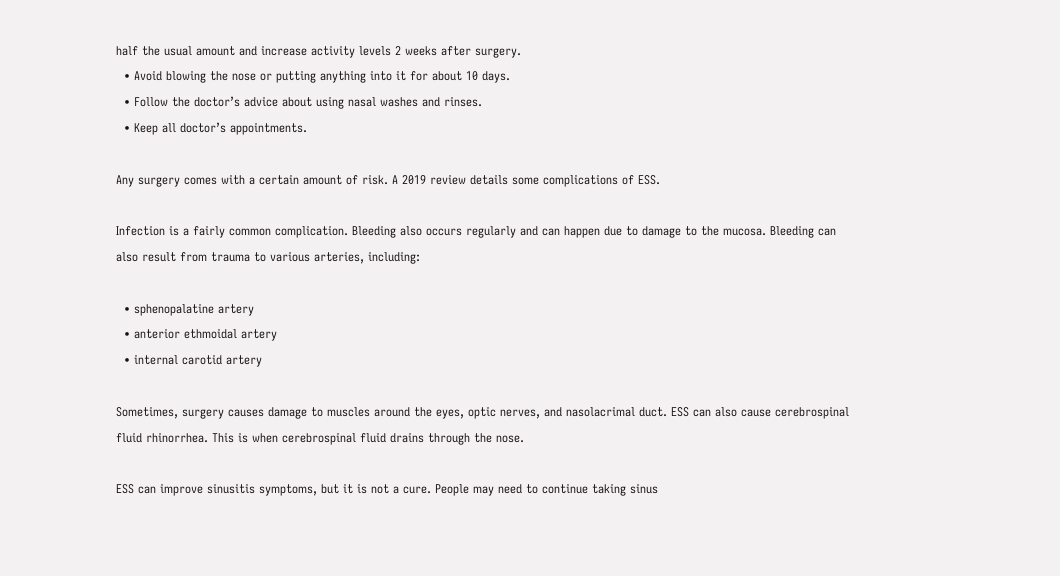half the usual amount and increase activity levels 2 weeks after surgery.
  • Avoid blowing the nose or putting anything into it for about 10 days.
  • Follow the doctor’s advice about using nasal washes and rinses.
  • Keep all doctor’s appointments.

Any surgery comes with a certain amount of risk. A 2019 review details some complications of ESS.

Infection is a fairly common complication. Bleeding also occurs regularly and can happen due to damage to the mucosa. Bleeding can also result from trauma to various arteries, including:

  • sphenopalatine artery
  • anterior ethmoidal artery
  • internal carotid artery

Sometimes, surgery causes damage to muscles around the eyes, optic nerves, and nasolacrimal duct. ESS can also cause cerebrospinal fluid rhinorrhea. This is when cerebrospinal fluid drains through the nose.

ESS can improve sinusitis symptoms, but it is not a cure. People may need to continue taking sinus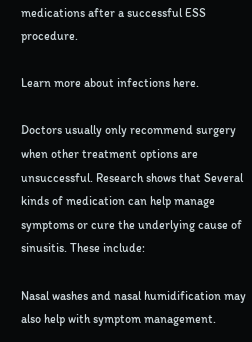medications after a successful ESS procedure.

Learn more about infections here.

Doctors usually only recommend surgery when other treatment options are unsuccessful. Research shows that Several kinds of medication can help manage symptoms or cure the underlying cause of sinusitis. These include:

Nasal washes and nasal humidification may also help with symptom management.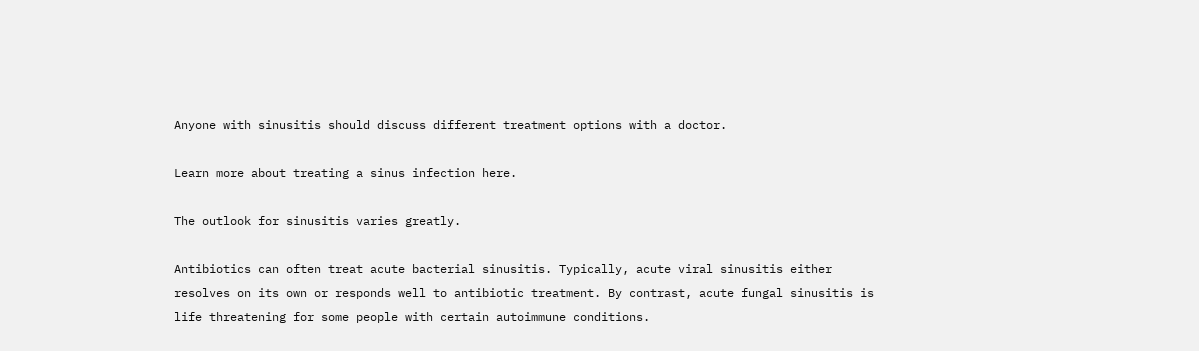Anyone with sinusitis should discuss different treatment options with a doctor.

Learn more about treating a sinus infection here.

The outlook for sinusitis varies greatly.

Antibiotics can often treat acute bacterial sinusitis. Typically, acute viral sinusitis either resolves on its own or responds well to antibiotic treatment. By contrast, acute fungal sinusitis is life threatening for some people with certain autoimmune conditions.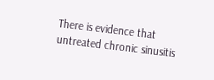There is evidence that untreated chronic sinusitis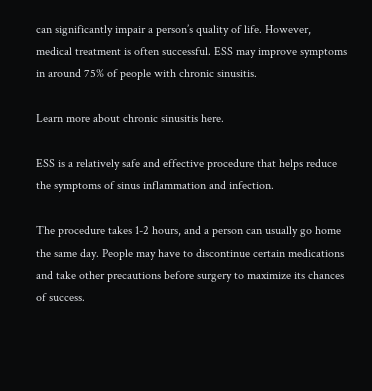can significantly impair a person’s quality of life. However, medical treatment is often successful. ESS may improve symptoms in around 75% of people with chronic sinusitis.

Learn more about chronic sinusitis here.

ESS is a relatively safe and effective procedure that helps reduce the symptoms of sinus inflammation and infection.

The procedure takes 1-2 hours, and a person can usually go home the same day. People may have to discontinue certain medications and take other precautions before surgery to maximize its chances of success.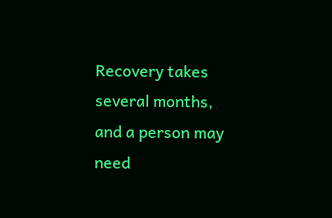Recovery takes several months, and a person may need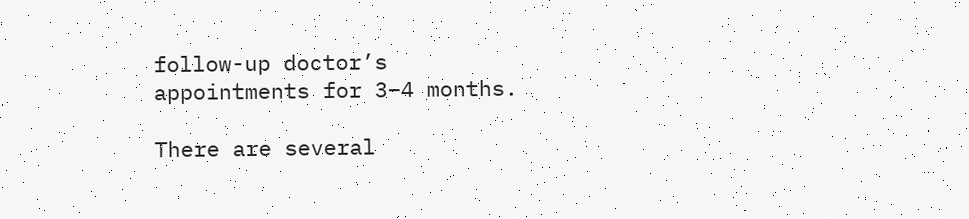follow-up doctor’s appointments for 3–4 months.

There are several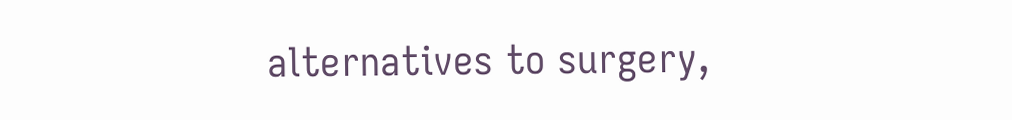alternatives to surgery,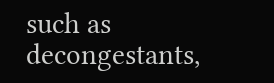such as decongestants,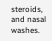steroids, and nasal washes.